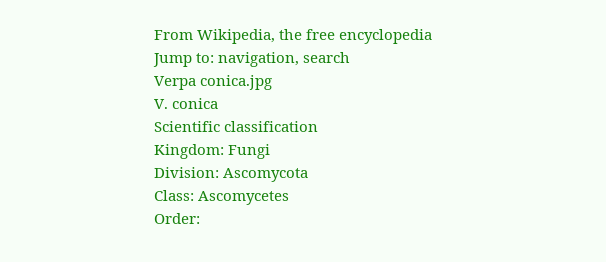From Wikipedia, the free encyclopedia
Jump to: navigation, search
Verpa conica.jpg
V. conica
Scientific classification
Kingdom: Fungi
Division: Ascomycota
Class: Ascomycetes
Order: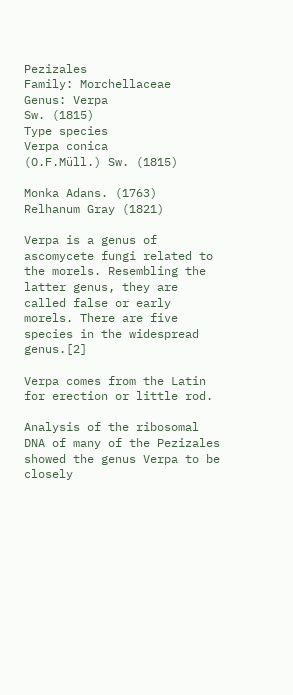Pezizales
Family: Morchellaceae
Genus: Verpa
Sw. (1815)
Type species
Verpa conica
(O.F.Müll.) Sw. (1815)

Monka Adans. (1763)
Relhanum Gray (1821)

Verpa is a genus of ascomycete fungi related to the morels. Resembling the latter genus, they are called false or early morels. There are five species in the widespread genus.[2]

Verpa comes from the Latin for erection or little rod.

Analysis of the ribosomal DNA of many of the Pezizales showed the genus Verpa to be closely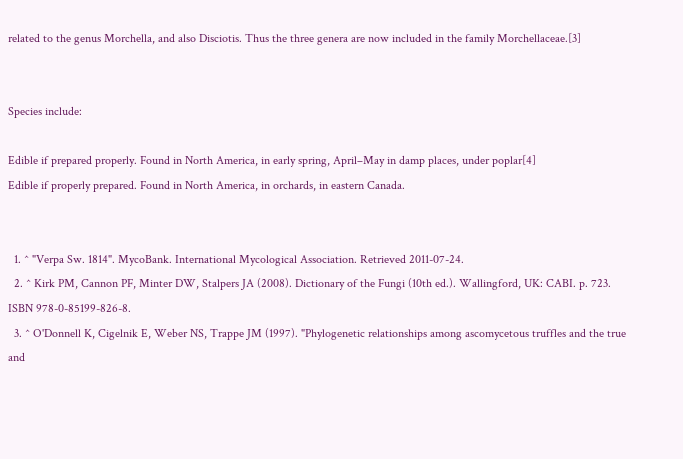related to the genus Morchella, and also Disciotis. Thus the three genera are now included in the family Morchellaceae.[3]


Species include:

Edible if prepared properly. Found in North America, in early spring, April–May in damp places, under poplar[4]
Edible if properly prepared. Found in North America, in orchards, in eastern Canada.


  1. ^ "Verpa Sw. 1814". MycoBank. International Mycological Association. Retrieved 2011-07-24.
  2. ^ Kirk PM, Cannon PF, Minter DW, Stalpers JA (2008). Dictionary of the Fungi (10th ed.). Wallingford, UK: CABI. p. 723. ISBN 978-0-85199-826-8.
  3. ^ O'Donnell K, Cigelnik E, Weber NS, Trappe JM (1997). "Phylogenetic relationships among ascomycetous truffles and the true and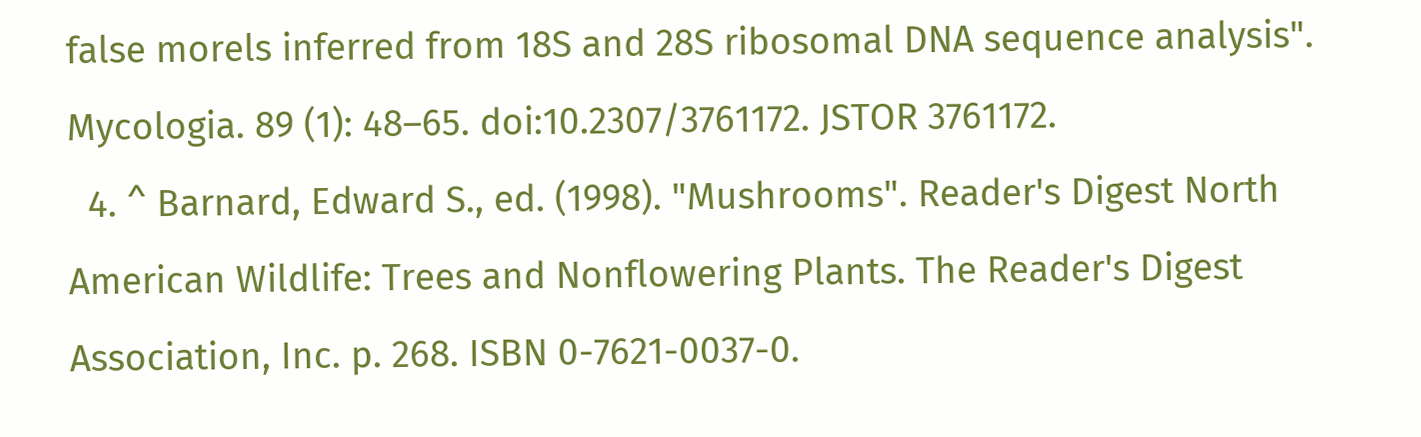false morels inferred from 18S and 28S ribosomal DNA sequence analysis". Mycologia. 89 (1): 48–65. doi:10.2307/3761172. JSTOR 3761172.
  4. ^ Barnard, Edward S., ed. (1998). "Mushrooms". Reader's Digest North American Wildlife: Trees and Nonflowering Plants. The Reader's Digest Association, Inc. p. 268. ISBN 0-7621-0037-0.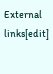External links[edit]